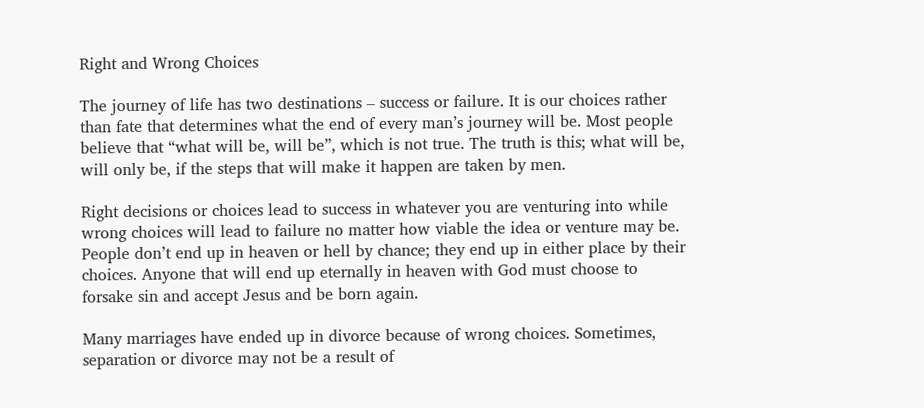Right and Wrong Choices

The journey of life has two destinations – success or failure. It is our choices rather than fate that determines what the end of every man’s journey will be. Most people believe that “what will be, will be”, which is not true. The truth is this; what will be, will only be, if the steps that will make it happen are taken by men.

Right decisions or choices lead to success in whatever you are venturing into while wrong choices will lead to failure no matter how viable the idea or venture may be. People don’t end up in heaven or hell by chance; they end up in either place by their choices. Anyone that will end up eternally in heaven with God must choose to forsake sin and accept Jesus and be born again.

Many marriages have ended up in divorce because of wrong choices. Sometimes, separation or divorce may not be a result of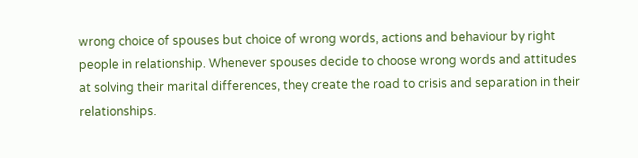wrong choice of spouses but choice of wrong words, actions and behaviour by right people in relationship. Whenever spouses decide to choose wrong words and attitudes at solving their marital differences, they create the road to crisis and separation in their relationships.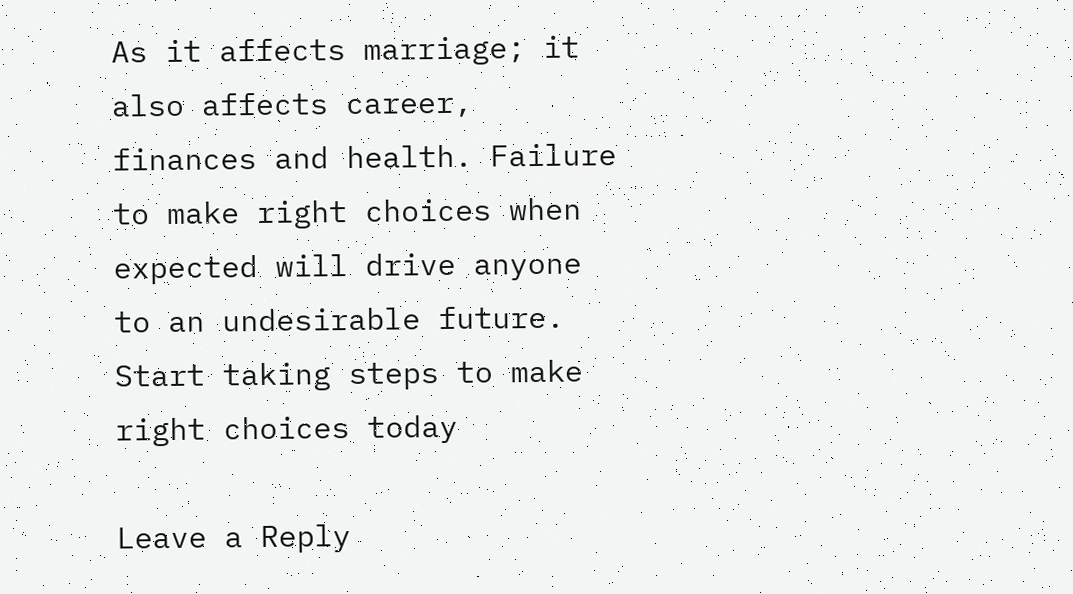As it affects marriage; it also affects career, finances and health. Failure to make right choices when expected will drive anyone to an undesirable future. Start taking steps to make right choices today

Leave a Reply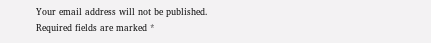Your email address will not be published. Required fields are marked *